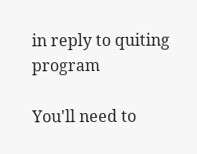in reply to quiting program

You'll need to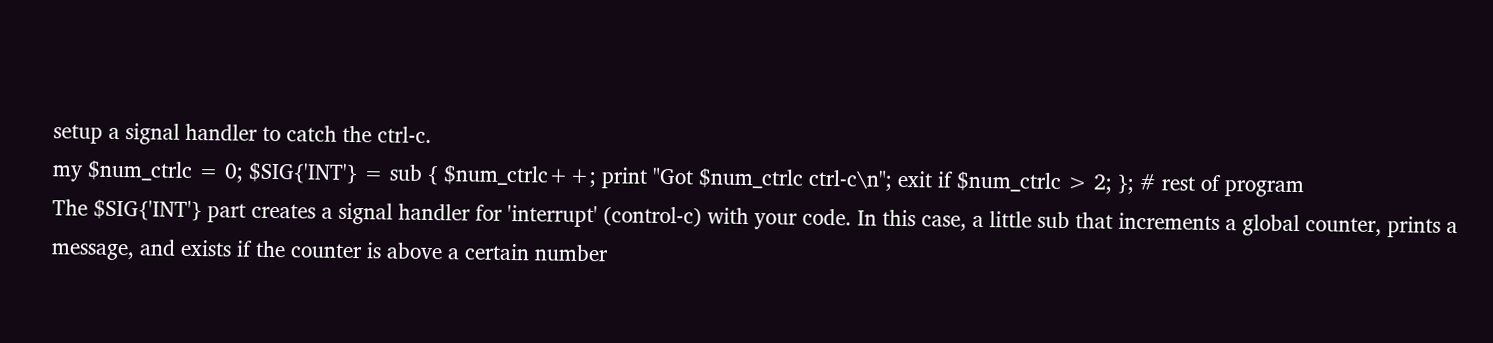setup a signal handler to catch the ctrl-c.
my $num_ctrlc = 0; $SIG{'INT'} = sub { $num_ctrlc++; print "Got $num_ctrlc ctrl-c\n"; exit if $num_ctrlc > 2; }; # rest of program
The $SIG{'INT'} part creates a signal handler for 'interrupt' (control-c) with your code. In this case, a little sub that increments a global counter, prints a message, and exists if the counter is above a certain number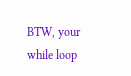BTW, your while loop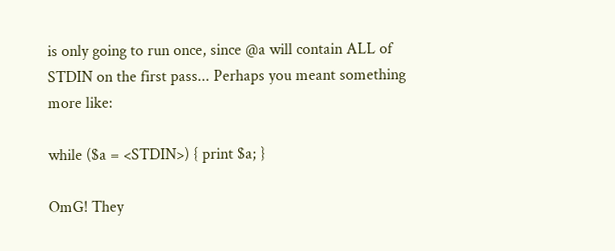is only going to run once, since @a will contain ALL of STDIN on the first pass... Perhaps you meant something more like:

while ($a = <STDIN>) { print $a; }

OmG! They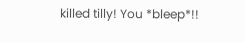killed tilly! You *bleep*!!